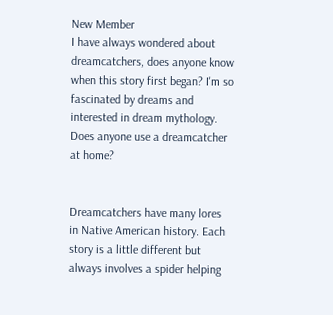New Member
I have always wondered about dreamcatchers, does anyone know when this story first began? I'm so fascinated by dreams and interested in dream mythology. Does anyone use a dreamcatcher at home?


Dreamcatchers have many lores in Native American history. Each story is a little different but always involves a spider helping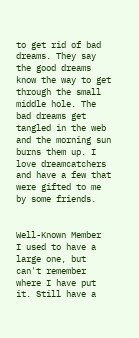to get rid of bad dreams. They say the good dreams know the way to get through the small middle hole. The bad dreams get tangled in the web and the morning sun burns them up. I love dreamcatchers and have a few that were gifted to me by some friends.


Well-Known Member
I used to have a large one, but can't remember where I have put it. Still have a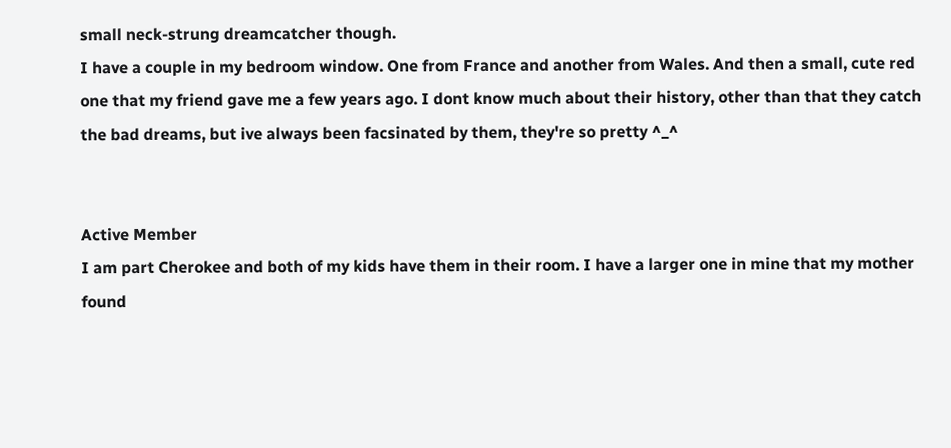small neck-strung dreamcatcher though.
I have a couple in my bedroom window. One from France and another from Wales. And then a small, cute red one that my friend gave me a few years ago. I dont know much about their history, other than that they catch the bad dreams, but ive always been facsinated by them, they're so pretty ^_^


Active Member
I am part Cherokee and both of my kids have them in their room. I have a larger one in mine that my mother found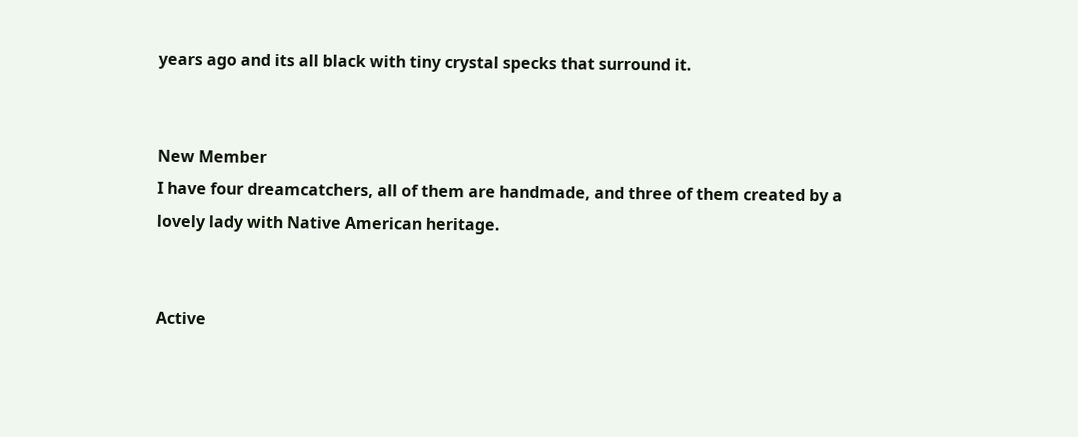years ago and its all black with tiny crystal specks that surround it.


New Member
I have four dreamcatchers, all of them are handmade, and three of them created by a lovely lady with Native American heritage.


Active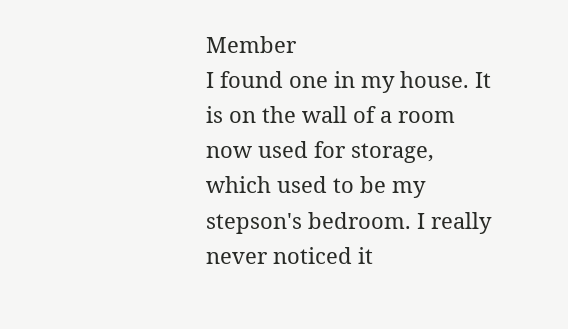Member
I found one in my house. It is on the wall of a room now used for storage, which used to be my stepson's bedroom. I really never noticed it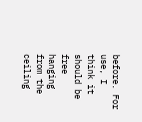before. For use, I think it should be free hanging from the ceiling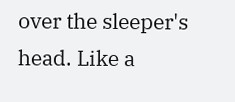over the sleeper's head. Like a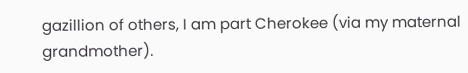gazillion of others, I am part Cherokee (via my maternal grandmother).